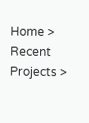Home > Recent Projects >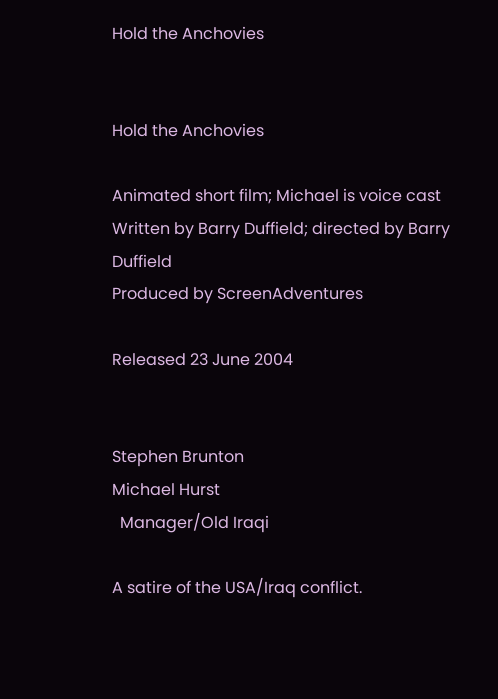Hold the Anchovies


Hold the Anchovies

Animated short film; Michael is voice cast
Written by Barry Duffield; directed by Barry Duffield
Produced by ScreenAdventures

Released 23 June 2004


Stephen Brunton
Michael Hurst
  Manager/Old Iraqi

A satire of the USA/Iraq conflict.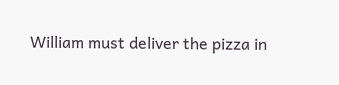William must deliver the pizza in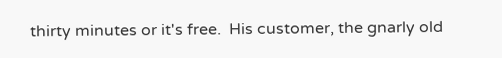thirty minutes or it's free.  His customer, the gnarly old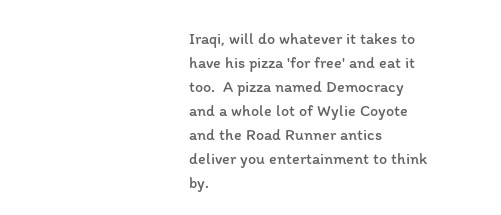Iraqi, will do whatever it takes to have his pizza 'for free' and eat it too.  A pizza named Democracy and a whole lot of Wylie Coyote and the Road Runner antics deliver you entertainment to think by.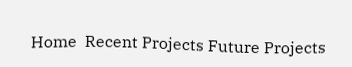Home  Recent Projects Future Projects